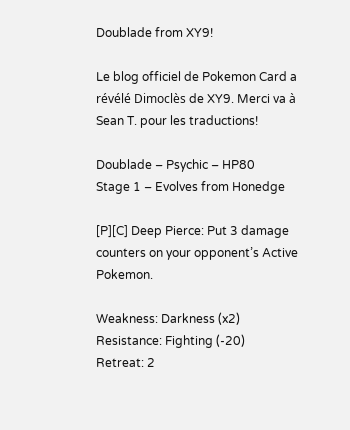Doublade from XY9!

Le blog officiel de Pokemon Card a révélé Dimoclès de XY9. Merci va à Sean T. pour les traductions!

Doublade – Psychic – HP80
Stage 1 – Evolves from Honedge

[P][C] Deep Pierce: Put 3 damage counters on your opponent’s Active Pokemon.

Weakness: Darkness (x2)
Resistance: Fighting (-20)
Retreat: 2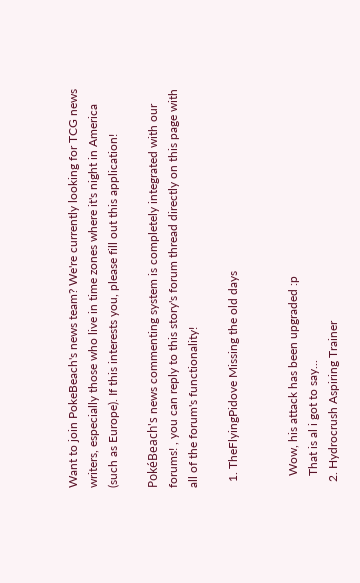Want to join PokeBeach's news team? We're currently looking for TCG news writers, especially those who live in time zones where it's night in America (such as Europe). If this interests you, please fill out this application!

PokéBeach's news commenting system is completely integrated with our forums! , you can reply to this story's forum thread directly on this page with all of the forum's functionality!

  1. TheFlyingPidove Missing the old days


    Wow, his attack has been upgraded :p
    That is al i got to say...
  2. Hydrocrush Aspiring Trainer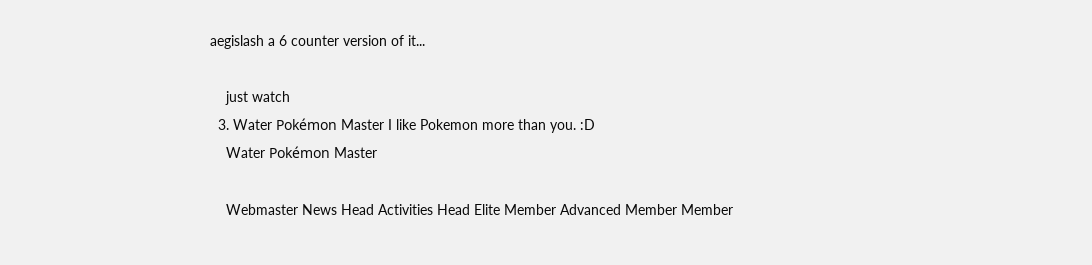aegislash a 6 counter version of it...

    just watch
  3. Water Pokémon Master I like Pokemon more than you. :D
    Water Pokémon Master

    Webmaster News Head Activities Head Elite Member Advanced Member Member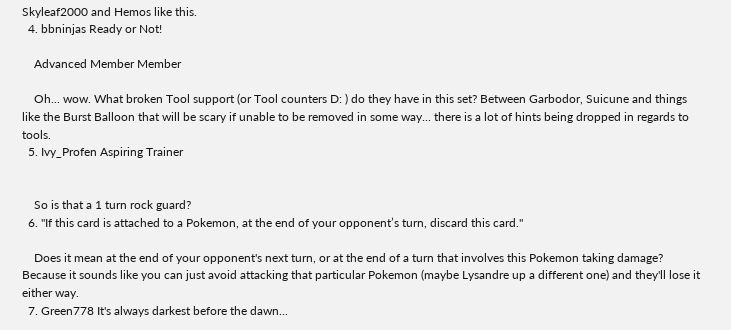Skyleaf2000 and Hemos like this.
  4. bbninjas Ready or Not!

    Advanced Member Member

    Oh... wow. What broken Tool support (or Tool counters D: ) do they have in this set? Between Garbodor, Suicune and things like the Burst Balloon that will be scary if unable to be removed in some way... there is a lot of hints being dropped in regards to tools.
  5. Ivy_Profen Aspiring Trainer


    So is that a 1 turn rock guard?
  6. "If this card is attached to a Pokemon, at the end of your opponent’s turn, discard this card."

    Does it mean at the end of your opponent's next turn, or at the end of a turn that involves this Pokemon taking damage? Because it sounds like you can just avoid attacking that particular Pokemon (maybe Lysandre up a different one) and they'll lose it either way.
  7. Green778 It's always darkest before the dawn...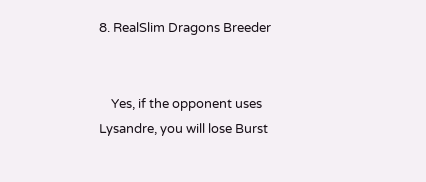8. RealSlim Dragons Breeder


    Yes, if the opponent uses Lysandre, you will lose Burst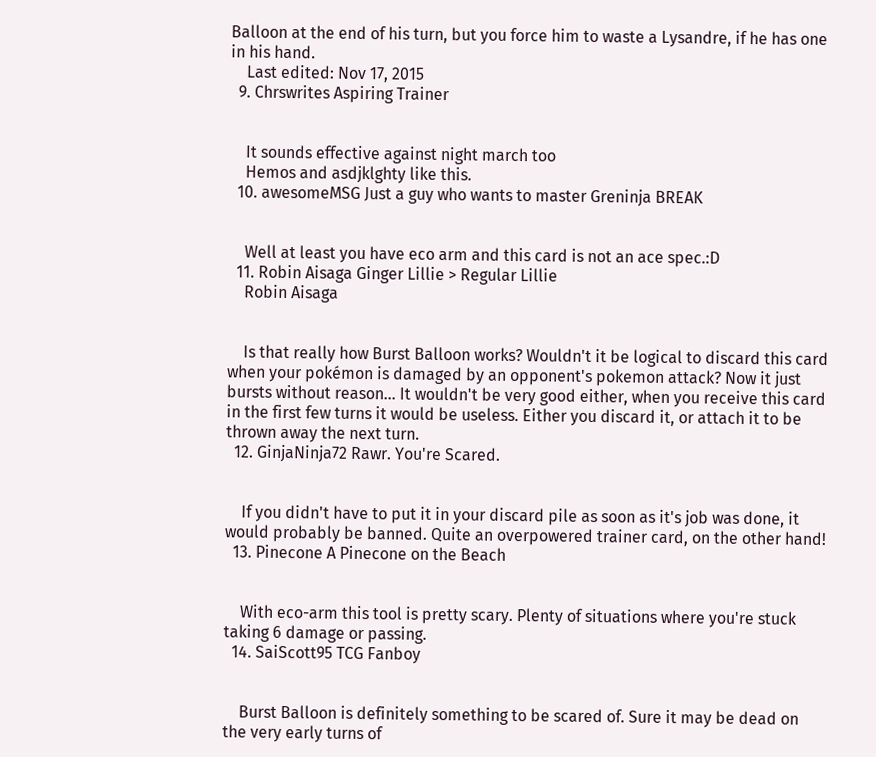Balloon at the end of his turn, but you force him to waste a Lysandre, if he has one in his hand.
    Last edited: Nov 17, 2015
  9. Chrswrites Aspiring Trainer


    It sounds effective against night march too
    Hemos and asdjklghty like this.
  10. awesomeMSG Just a guy who wants to master Greninja BREAK


    Well at least you have eco arm and this card is not an ace spec.:D
  11. Robin Aisaga Ginger Lillie > Regular Lillie
    Robin Aisaga


    Is that really how Burst Balloon works? Wouldn't it be logical to discard this card when your pokémon is damaged by an opponent's pokemon attack? Now it just bursts without reason... It wouldn't be very good either, when you receive this card in the first few turns it would be useless. Either you discard it, or attach it to be thrown away the next turn.
  12. GinjaNinja72 Rawr. You're Scared.


    If you didn't have to put it in your discard pile as soon as it's job was done, it would probably be banned. Quite an overpowered trainer card, on the other hand!
  13. Pinecone A Pinecone on the Beach


    With eco-arm this tool is pretty scary. Plenty of situations where you're stuck taking 6 damage or passing.
  14. SaiScott95 TCG Fanboy


    Burst Balloon is definitely something to be scared of. Sure it may be dead on the very early turns of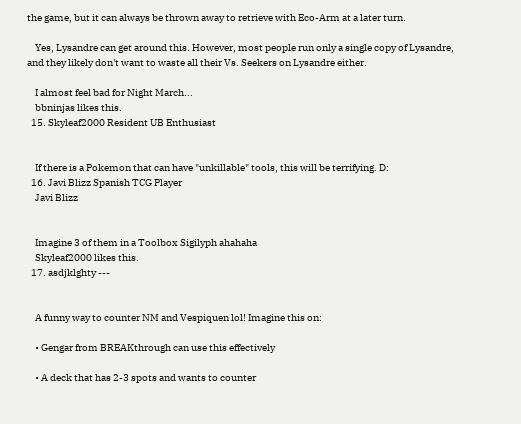the game, but it can always be thrown away to retrieve with Eco-Arm at a later turn.

    Yes, Lysandre can get around this. However, most people run only a single copy of Lysandre, and they likely don't want to waste all their Vs. Seekers on Lysandre either.

    I almost feel bad for Night March...
    bbninjas likes this.
  15. Skyleaf2000 Resident UB Enthusiast


    If there is a Pokemon that can have "unkillable" tools, this will be terrifying. D:
  16. Javi Blizz Spanish TCG Player
    Javi Blizz


    Imagine 3 of them in a Toolbox Sigilyph ahahaha
    Skyleaf2000 likes this.
  17. asdjklghty ---


    A funny way to counter NM and Vespiquen lol! Imagine this on:

    • Gengar from BREAKthrough can use this effectively

    • A deck that has 2-3 spots and wants to counter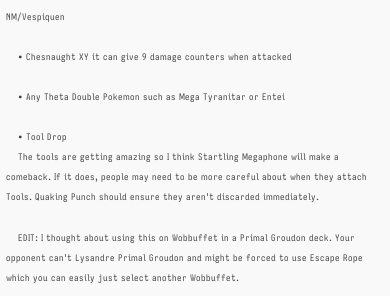NM/Vespiquen

    • Chesnaught XY it can give 9 damage counters when attacked

    • Any Theta Double Pokemon such as Mega Tyranitar or Entei

    • Tool Drop
    The tools are getting amazing so I think Startling Megaphone will make a comeback. If it does, people may need to be more careful about when they attach Tools. Quaking Punch should ensure they aren't discarded immediately.

    EDIT: I thought about using this on Wobbuffet in a Primal Groudon deck. Your opponent can't Lysandre Primal Groudon and might be forced to use Escape Rope which you can easily just select another Wobbuffet.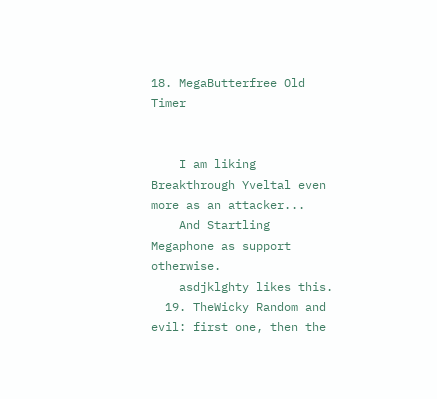18. MegaButterfree Old Timer


    I am liking Breakthrough Yveltal even more as an attacker...
    And Startling Megaphone as support otherwise.
    asdjklghty likes this.
  19. TheWicky Random and evil: first one, then the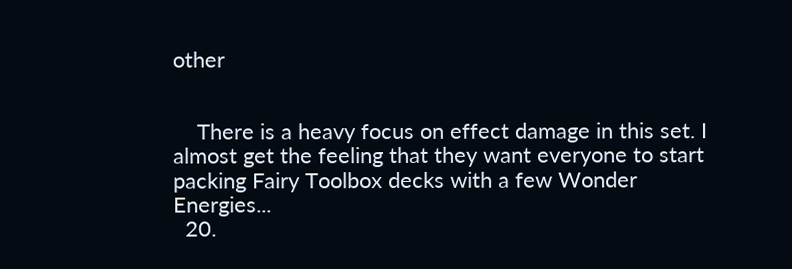other


    There is a heavy focus on effect damage in this set. I almost get the feeling that they want everyone to start packing Fairy Toolbox decks with a few Wonder Energies...
  20.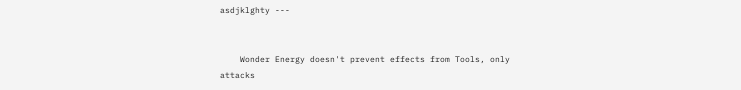asdjklghty ---


    Wonder Energy doesn't prevent effects from Tools, only attacks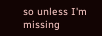so unless I'm missing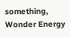something, Wonder Energy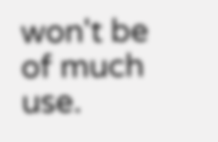won't be of much use.